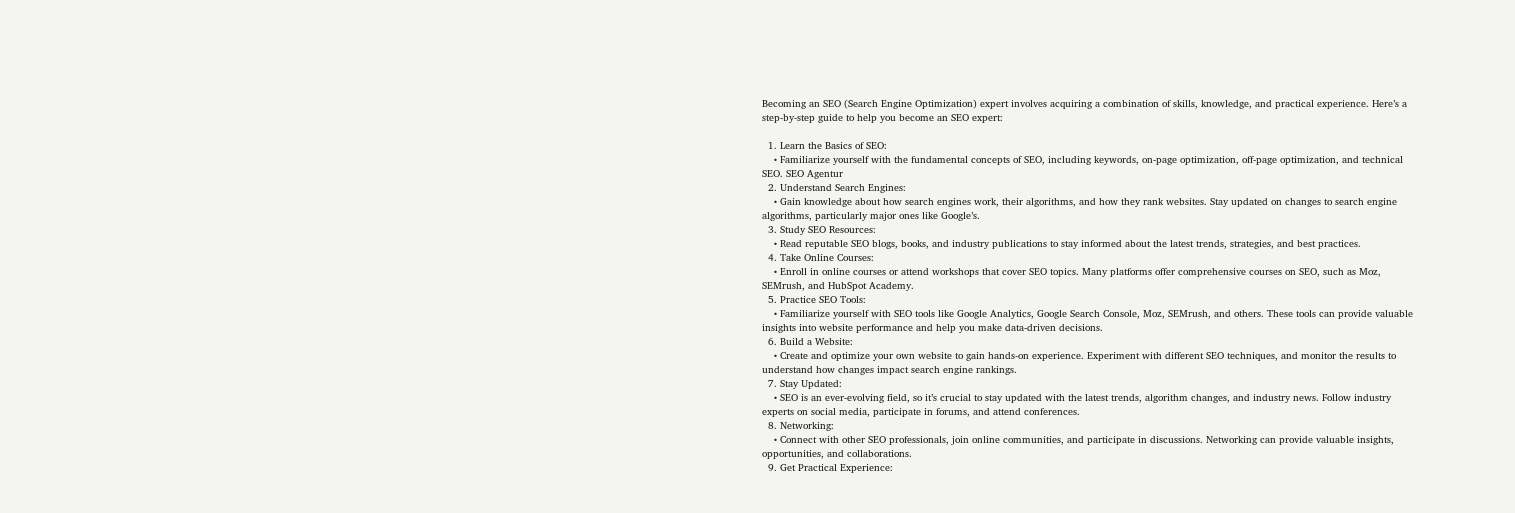Becoming an SEO (Search Engine Optimization) expert involves acquiring a combination of skills, knowledge, and practical experience. Here’s a step-by-step guide to help you become an SEO expert:

  1. Learn the Basics of SEO:
    • Familiarize yourself with the fundamental concepts of SEO, including keywords, on-page optimization, off-page optimization, and technical SEO. SEO Agentur
  2. Understand Search Engines:
    • Gain knowledge about how search engines work, their algorithms, and how they rank websites. Stay updated on changes to search engine algorithms, particularly major ones like Google’s.
  3. Study SEO Resources:
    • Read reputable SEO blogs, books, and industry publications to stay informed about the latest trends, strategies, and best practices.
  4. Take Online Courses:
    • Enroll in online courses or attend workshops that cover SEO topics. Many platforms offer comprehensive courses on SEO, such as Moz, SEMrush, and HubSpot Academy.
  5. Practice SEO Tools:
    • Familiarize yourself with SEO tools like Google Analytics, Google Search Console, Moz, SEMrush, and others. These tools can provide valuable insights into website performance and help you make data-driven decisions.
  6. Build a Website:
    • Create and optimize your own website to gain hands-on experience. Experiment with different SEO techniques, and monitor the results to understand how changes impact search engine rankings.
  7. Stay Updated:
    • SEO is an ever-evolving field, so it’s crucial to stay updated with the latest trends, algorithm changes, and industry news. Follow industry experts on social media, participate in forums, and attend conferences.
  8. Networking:
    • Connect with other SEO professionals, join online communities, and participate in discussions. Networking can provide valuable insights, opportunities, and collaborations.
  9. Get Practical Experience: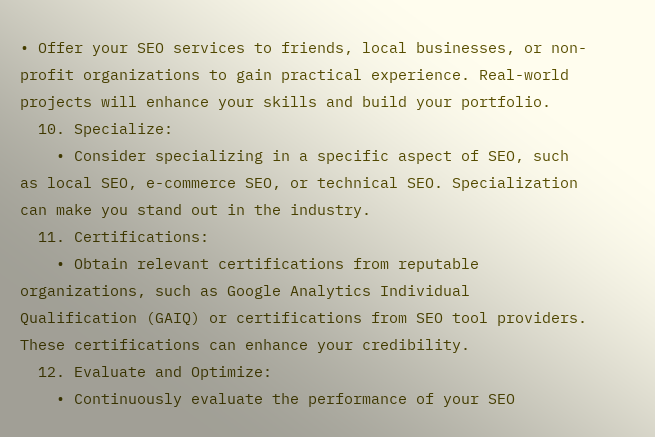• Offer your SEO services to friends, local businesses, or non-profit organizations to gain practical experience. Real-world projects will enhance your skills and build your portfolio.
  10. Specialize:
    • Consider specializing in a specific aspect of SEO, such as local SEO, e-commerce SEO, or technical SEO. Specialization can make you stand out in the industry.
  11. Certifications:
    • Obtain relevant certifications from reputable organizations, such as Google Analytics Individual Qualification (GAIQ) or certifications from SEO tool providers. These certifications can enhance your credibility.
  12. Evaluate and Optimize:
    • Continuously evaluate the performance of your SEO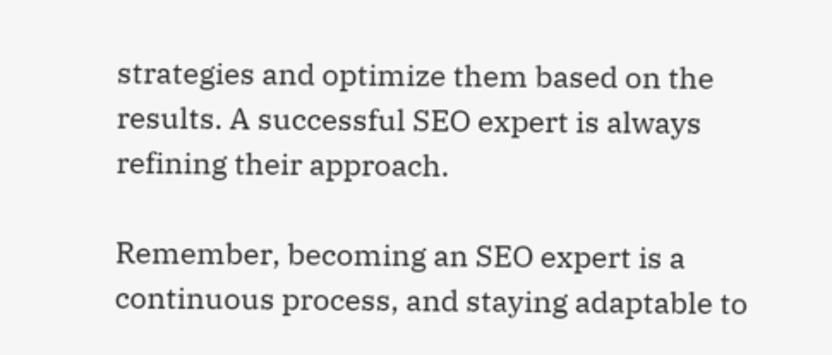strategies and optimize them based on the results. A successful SEO expert is always refining their approach.

Remember, becoming an SEO expert is a continuous process, and staying adaptable to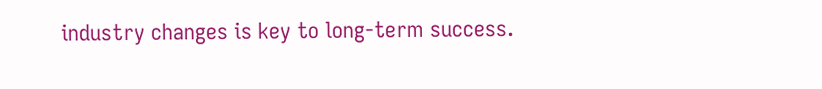industry changes is key to long-term success.